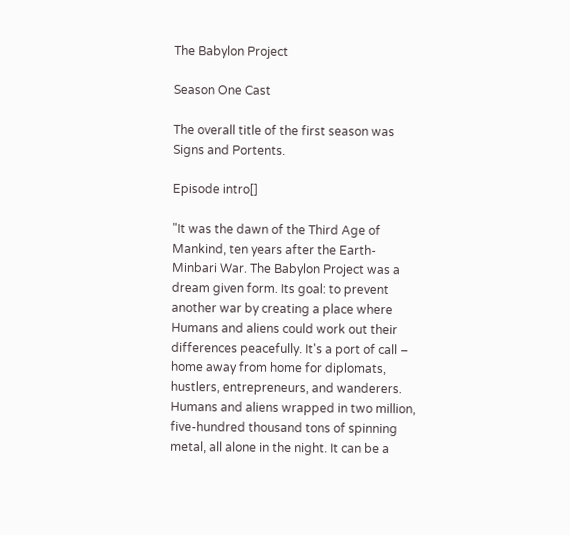The Babylon Project

Season One Cast

The overall title of the first season was Signs and Portents.

Episode intro[]

"It was the dawn of the Third Age of Mankind, ten years after the Earth-Minbari War. The Babylon Project was a dream given form. Its goal: to prevent another war by creating a place where Humans and aliens could work out their differences peacefully. It's a port of call – home away from home for diplomats, hustlers, entrepreneurs, and wanderers. Humans and aliens wrapped in two million, five-hundred thousand tons of spinning metal, all alone in the night. It can be a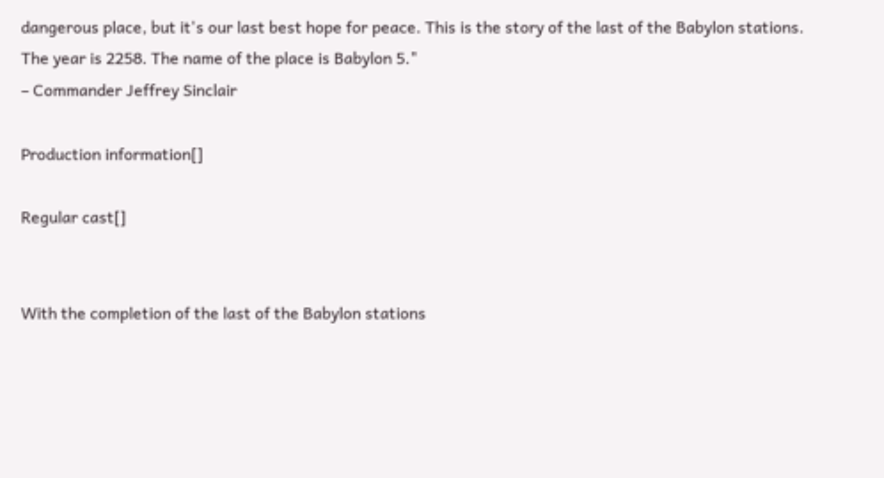dangerous place, but it's our last best hope for peace. This is the story of the last of the Babylon stations. The year is 2258. The name of the place is Babylon 5."
– Commander Jeffrey Sinclair

Production information[]

Regular cast[]


With the completion of the last of the Babylon stations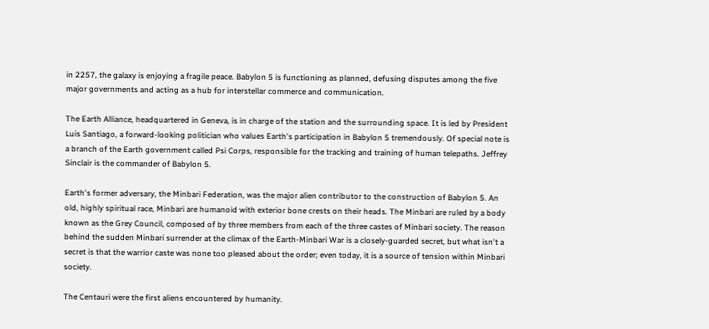in 2257, the galaxy is enjoying a fragile peace. Babylon 5 is functioning as planned, defusing disputes among the five major governments and acting as a hub for interstellar commerce and communication.

The Earth Alliance, headquartered in Geneva, is in charge of the station and the surrounding space. It is led by President Luis Santiago, a forward-looking politician who values Earth's participation in Babylon 5 tremendously. Of special note is a branch of the Earth government called Psi Corps, responsible for the tracking and training of human telepaths. Jeffrey Sinclair is the commander of Babylon 5.

Earth's former adversary, the Minbari Federation, was the major alien contributor to the construction of Babylon 5. An old, highly spiritual race, Minbari are humanoid with exterior bone crests on their heads. The Minbari are ruled by a body known as the Grey Council, composed of by three members from each of the three castes of Minbari society. The reason behind the sudden Minbari surrender at the climax of the Earth-Minbari War is a closely-guarded secret, but what isn't a secret is that the warrior caste was none too pleased about the order; even today, it is a source of tension within Minbari society.

The Centauri were the first aliens encountered by humanity.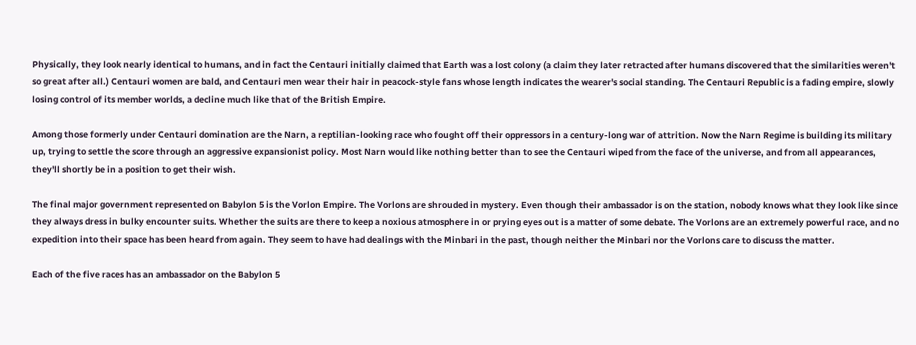Physically, they look nearly identical to humans, and in fact the Centauri initially claimed that Earth was a lost colony (a claim they later retracted after humans discovered that the similarities weren't so great after all.) Centauri women are bald, and Centauri men wear their hair in peacock-style fans whose length indicates the wearer's social standing. The Centauri Republic is a fading empire, slowly losing control of its member worlds, a decline much like that of the British Empire.

Among those formerly under Centauri domination are the Narn, a reptilian-looking race who fought off their oppressors in a century-long war of attrition. Now the Narn Regime is building its military up, trying to settle the score through an aggressive expansionist policy. Most Narn would like nothing better than to see the Centauri wiped from the face of the universe, and from all appearances, they'll shortly be in a position to get their wish.

The final major government represented on Babylon 5 is the Vorlon Empire. The Vorlons are shrouded in mystery. Even though their ambassador is on the station, nobody knows what they look like since they always dress in bulky encounter suits. Whether the suits are there to keep a noxious atmosphere in or prying eyes out is a matter of some debate. The Vorlons are an extremely powerful race, and no expedition into their space has been heard from again. They seem to have had dealings with the Minbari in the past, though neither the Minbari nor the Vorlons care to discuss the matter.

Each of the five races has an ambassador on the Babylon 5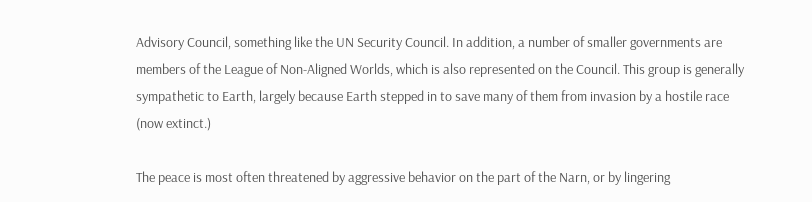Advisory Council, something like the UN Security Council. In addition, a number of smaller governments are members of the League of Non-Aligned Worlds, which is also represented on the Council. This group is generally sympathetic to Earth, largely because Earth stepped in to save many of them from invasion by a hostile race (now extinct.)

The peace is most often threatened by aggressive behavior on the part of the Narn, or by lingering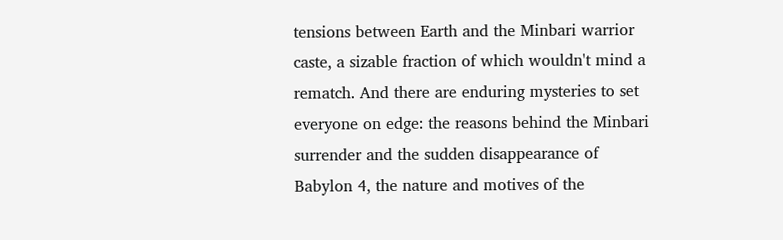tensions between Earth and the Minbari warrior caste, a sizable fraction of which wouldn't mind a rematch. And there are enduring mysteries to set everyone on edge: the reasons behind the Minbari surrender and the sudden disappearance of Babylon 4, the nature and motives of the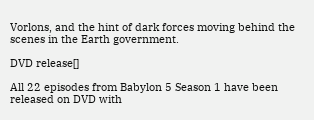Vorlons, and the hint of dark forces moving behind the scenes in the Earth government.

DVD release[]

All 22 episodes from Babylon 5 Season 1 have been released on DVD with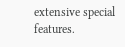extensive special features.